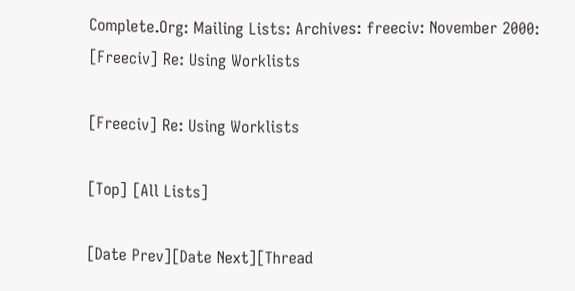Complete.Org: Mailing Lists: Archives: freeciv: November 2000:
[Freeciv] Re: Using Worklists

[Freeciv] Re: Using Worklists

[Top] [All Lists]

[Date Prev][Date Next][Thread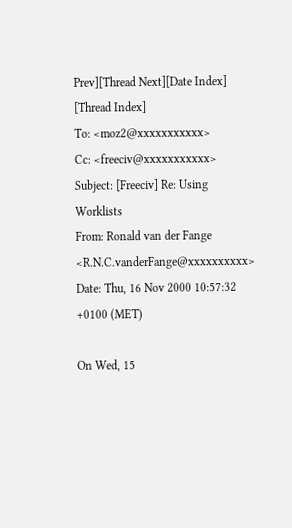Prev][Thread Next][Date Index] [Thread Index]
To: <moz2@xxxxxxxxxxx>
Cc: <freeciv@xxxxxxxxxxx>
Subject: [Freeciv] Re: Using Worklists
From: Ronald van der Fange <R.N.C.vanderFange@xxxxxxxxxx>
Date: Thu, 16 Nov 2000 10:57:32 +0100 (MET)

On Wed, 15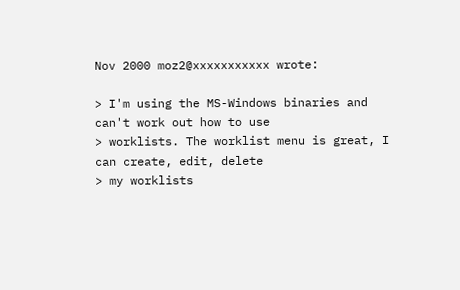Nov 2000 moz2@xxxxxxxxxxx wrote:

> I'm using the MS-Windows binaries and can't work out how to use
> worklists. The worklist menu is great, I can create, edit, delete
> my worklists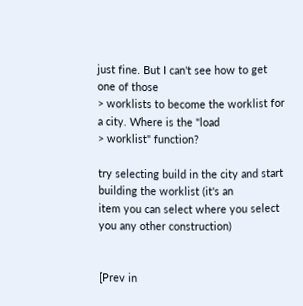just fine. But I can't see how to get one of those
> worklists to become the worklist for a city. Where is the "load
> worklist" function?

try selecting build in the city and start building the worklist (it's an
item you can select where you select you any other construction)


[Prev in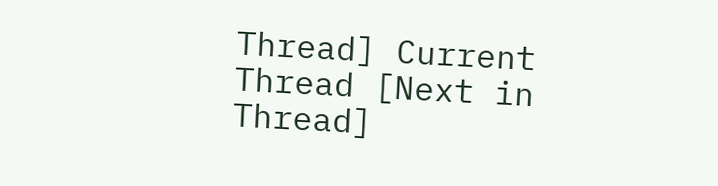Thread] Current Thread [Next in Thread]